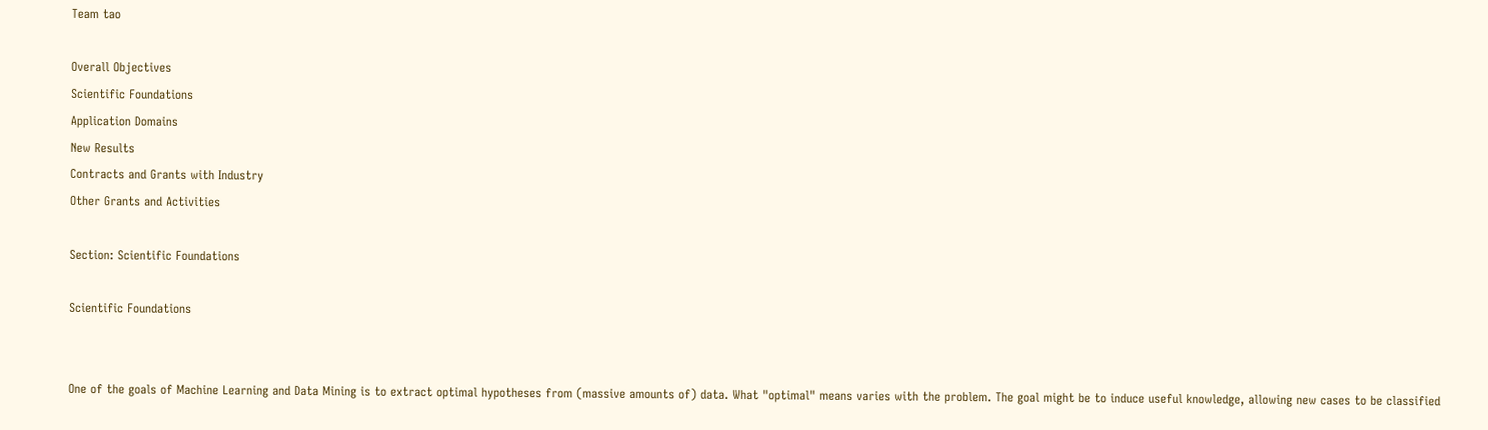Team tao

Overall Objectives
Scientific Foundations
Application Domains
New Results
Contracts and Grants with Industry
Other Grants and Activities

Section: Scientific Foundations

Scientific Foundations


One of the goals of Machine Learning and Data Mining is to extract optimal hypotheses from (massive amounts of) data. What "optimal" means varies with the problem. The goal might be to induce useful knowledge, allowing new cases to be classified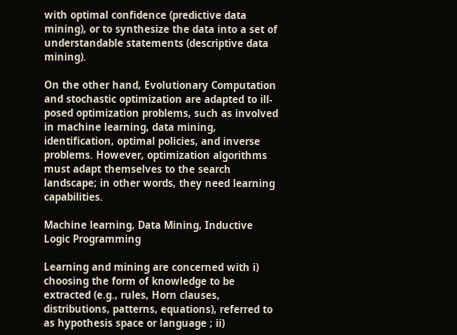with optimal confidence (predictive data mining), or to synthesize the data into a set of understandable statements (descriptive data mining).

On the other hand, Evolutionary Computation and stochastic optimization are adapted to ill-posed optimization problems, such as involved in machine learning, data mining, identification, optimal policies, and inverse problems. However, optimization algorithms must adapt themselves to the search landscape; in other words, they need learning capabilities.

Machine learning, Data Mining, Inductive Logic Programming

Learning and mining are concerned with i) choosing the form of knowledge to be extracted (e.g., rules, Horn clauses, distributions, patterns, equations), referred to as hypothesis space or language ; ii)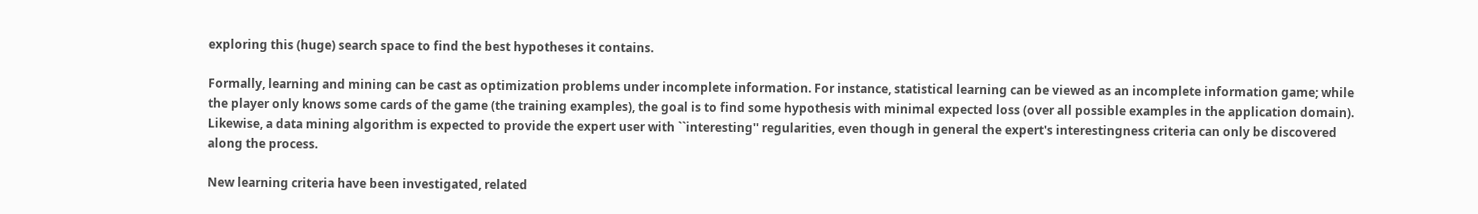exploring this (huge) search space to find the best hypotheses it contains.

Formally, learning and mining can be cast as optimization problems under incomplete information. For instance, statistical learning can be viewed as an incomplete information game; while the player only knows some cards of the game (the training examples), the goal is to find some hypothesis with minimal expected loss (over all possible examples in the application domain). Likewise, a data mining algorithm is expected to provide the expert user with ``interesting'' regularities, even though in general the expert's interestingness criteria can only be discovered along the process.

New learning criteria have been investigated, related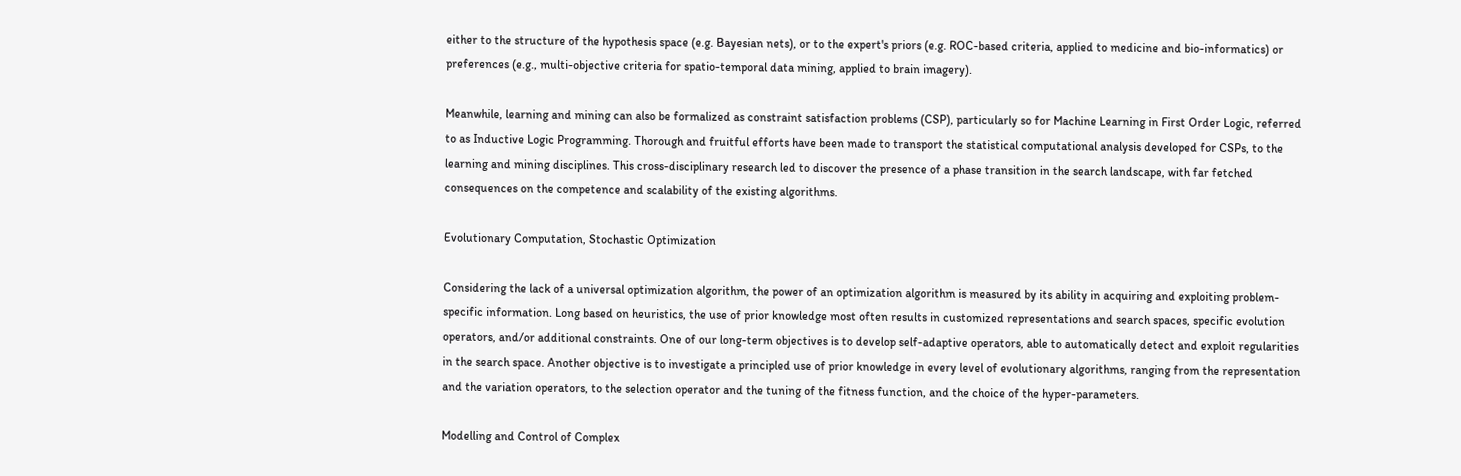either to the structure of the hypothesis space (e.g. Bayesian nets), or to the expert's priors (e.g. ROC-based criteria, applied to medicine and bio-informatics) or preferences (e.g., multi-objective criteria for spatio-temporal data mining, applied to brain imagery).

Meanwhile, learning and mining can also be formalized as constraint satisfaction problems (CSP), particularly so for Machine Learning in First Order Logic, referred to as Inductive Logic Programming. Thorough and fruitful efforts have been made to transport the statistical computational analysis developed for CSPs, to the learning and mining disciplines. This cross-disciplinary research led to discover the presence of a phase transition in the search landscape, with far fetched consequences on the competence and scalability of the existing algorithms.

Evolutionary Computation, Stochastic Optimization

Considering the lack of a universal optimization algorithm, the power of an optimization algorithm is measured by its ability in acquiring and exploiting problem-specific information. Long based on heuristics, the use of prior knowledge most often results in customized representations and search spaces, specific evolution operators, and/or additional constraints. One of our long-term objectives is to develop self-adaptive operators, able to automatically detect and exploit regularities in the search space. Another objective is to investigate a principled use of prior knowledge in every level of evolutionary algorithms, ranging from the representation and the variation operators, to the selection operator and the tuning of the fitness function, and the choice of the hyper-parameters.

Modelling and Control of Complex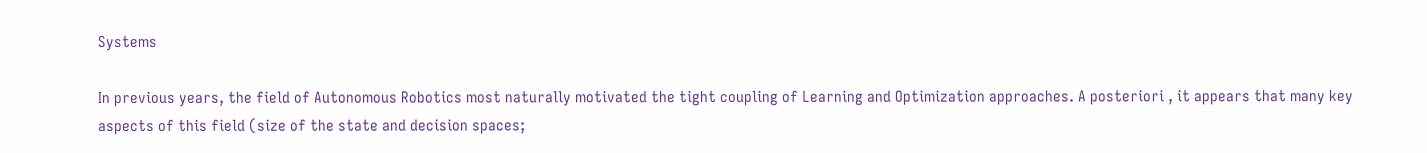Systems

In previous years, the field of Autonomous Robotics most naturally motivated the tight coupling of Learning and Optimization approaches. A posteriori , it appears that many key aspects of this field (size of the state and decision spaces;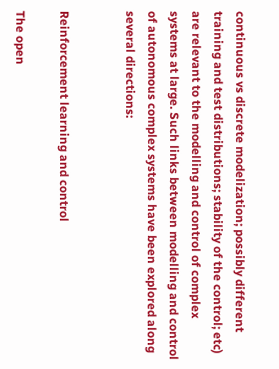continuous vs discrete modelization; possibly different training and test distributions; stability of the control; etc) are relevant to the modelling and control of complex systems at large. Such links between modelling and control of autonomous complex systems have been explored along several directions:


Reinforcement learning and control

The open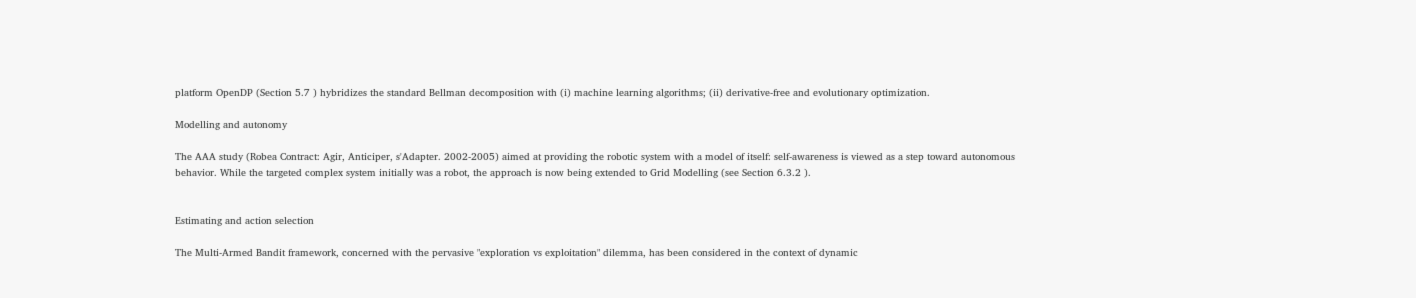platform OpenDP (Section 5.7 ) hybridizes the standard Bellman decomposition with (i) machine learning algorithms; (ii) derivative-free and evolutionary optimization.

Modelling and autonomy

The AAA study (Robea Contract: Agir, Anticiper, s'Adapter. 2002-2005) aimed at providing the robotic system with a model of itself: self-awareness is viewed as a step toward autonomous behavior. While the targeted complex system initially was a robot, the approach is now being extended to Grid Modelling (see Section 6.3.2 ).


Estimating and action selection

The Multi-Armed Bandit framework, concerned with the pervasive "exploration vs exploitation" dilemma, has been considered in the context of dynamic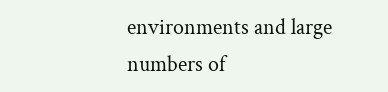environments and large numbers of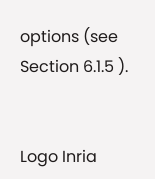options (see Section 6.1.5 ).


Logo Inria